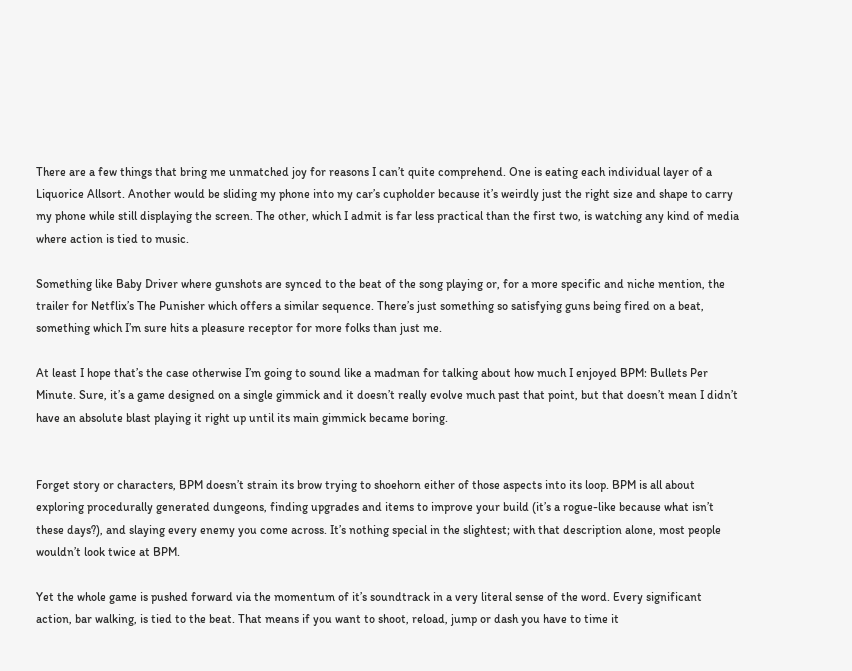There are a few things that bring me unmatched joy for reasons I can’t quite comprehend. One is eating each individual layer of a Liquorice Allsort. Another would be sliding my phone into my car’s cupholder because it’s weirdly just the right size and shape to carry my phone while still displaying the screen. The other, which I admit is far less practical than the first two, is watching any kind of media where action is tied to music.

Something like Baby Driver where gunshots are synced to the beat of the song playing or, for a more specific and niche mention, the trailer for Netflix’s The Punisher which offers a similar sequence. There’s just something so satisfying guns being fired on a beat, something which I’m sure hits a pleasure receptor for more folks than just me.

At least I hope that’s the case otherwise I’m going to sound like a madman for talking about how much I enjoyed BPM: Bullets Per Minute. Sure, it’s a game designed on a single gimmick and it doesn’t really evolve much past that point, but that doesn’t mean I didn’t have an absolute blast playing it right up until its main gimmick became boring.


Forget story or characters, BPM doesn’t strain its brow trying to shoehorn either of those aspects into its loop. BPM is all about exploring procedurally generated dungeons, finding upgrades and items to improve your build (it’s a rogue-like because what isn’t these days?), and slaying every enemy you come across. It’s nothing special in the slightest; with that description alone, most people wouldn’t look twice at BPM.

Yet the whole game is pushed forward via the momentum of it’s soundtrack in a very literal sense of the word. Every significant action, bar walking, is tied to the beat. That means if you want to shoot, reload, jump or dash you have to time it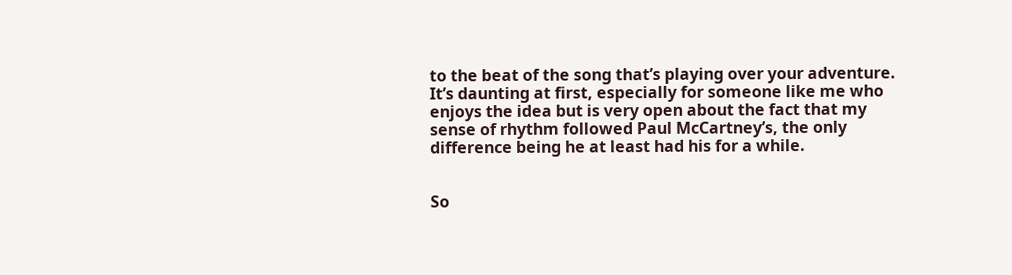to the beat of the song that’s playing over your adventure. It’s daunting at first, especially for someone like me who enjoys the idea but is very open about the fact that my sense of rhythm followed Paul McCartney’s, the only difference being he at least had his for a while.


So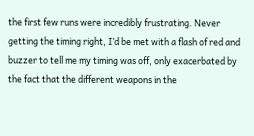the first few runs were incredibly frustrating. Never getting the timing right, I’d be met with a flash of red and buzzer to tell me my timing was off, only exacerbated by the fact that the different weapons in the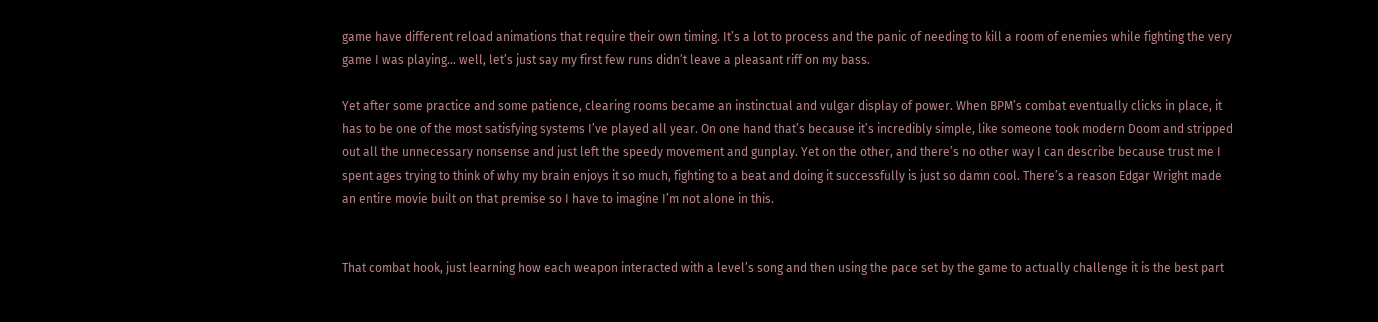game have different reload animations that require their own timing. It’s a lot to process and the panic of needing to kill a room of enemies while fighting the very game I was playing… well, let’s just say my first few runs didn’t leave a pleasant riff on my bass.

Yet after some practice and some patience, clearing rooms became an instinctual and vulgar display of power. When BPM’s combat eventually clicks in place, it has to be one of the most satisfying systems I’ve played all year. On one hand that’s because it’s incredibly simple, like someone took modern Doom and stripped out all the unnecessary nonsense and just left the speedy movement and gunplay. Yet on the other, and there’s no other way I can describe because trust me I spent ages trying to think of why my brain enjoys it so much, fighting to a beat and doing it successfully is just so damn cool. There’s a reason Edgar Wright made an entire movie built on that premise so I have to imagine I’m not alone in this.


That combat hook, just learning how each weapon interacted with a level’s song and then using the pace set by the game to actually challenge it is the best part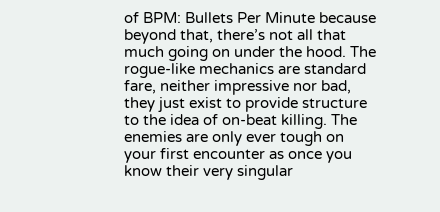of BPM: Bullets Per Minute because beyond that, there’s not all that much going on under the hood. The rogue-like mechanics are standard fare, neither impressive nor bad, they just exist to provide structure to the idea of on-beat killing. The enemies are only ever tough on your first encounter as once you know their very singular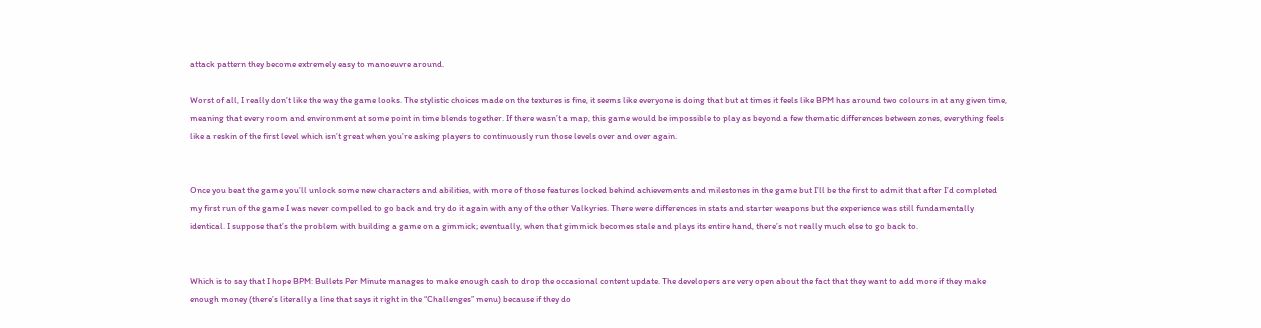attack pattern they become extremely easy to manoeuvre around.

Worst of all, I really don’t like the way the game looks. The stylistic choices made on the textures is fine, it seems like everyone is doing that but at times it feels like BPM has around two colours in at any given time, meaning that every room and environment at some point in time blends together. If there wasn’t a map, this game would be impossible to play as beyond a few thematic differences between zones, everything feels like a reskin of the first level which isn’t great when you’re asking players to continuously run those levels over and over again.


Once you beat the game you’ll unlock some new characters and abilities, with more of those features locked behind achievements and milestones in the game but I’ll be the first to admit that after I’d completed my first run of the game I was never compelled to go back and try do it again with any of the other Valkyries. There were differences in stats and starter weapons but the experience was still fundamentally identical. I suppose that’s the problem with building a game on a gimmick; eventually, when that gimmick becomes stale and plays its entire hand, there’s not really much else to go back to.


Which is to say that I hope BPM: Bullets Per Minute manages to make enough cash to drop the occasional content update. The developers are very open about the fact that they want to add more if they make enough money (there’s literally a line that says it right in the “Challenges” menu) because if they do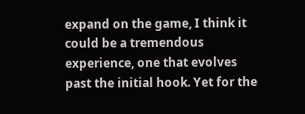expand on the game, I think it could be a tremendous experience, one that evolves past the initial hook. Yet for the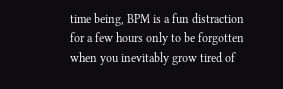time being, BPM is a fun distraction for a few hours only to be forgotten when you inevitably grow tired of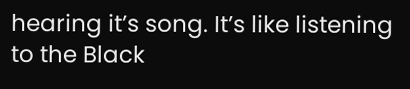hearing it’s song. It’s like listening to the Black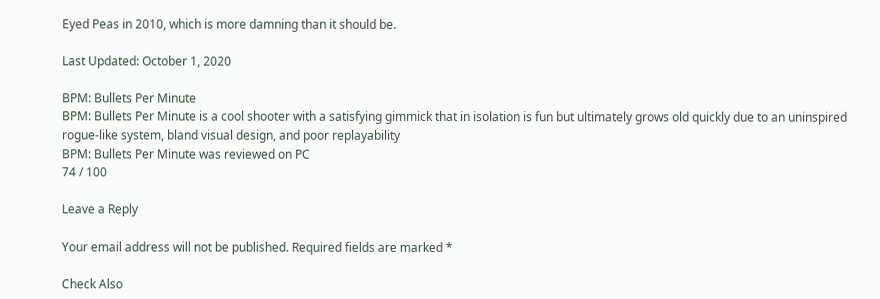Eyed Peas in 2010, which is more damning than it should be.

Last Updated: October 1, 2020

BPM: Bullets Per Minute
BPM: Bullets Per Minute is a cool shooter with a satisfying gimmick that in isolation is fun but ultimately grows old quickly due to an uninspired rogue-like system, bland visual design, and poor replayability
BPM: Bullets Per Minute was reviewed on PC
74 / 100

Leave a Reply

Your email address will not be published. Required fields are marked *

Check Also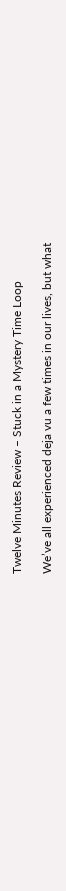Twelve Minutes Review – Stuck in a Mystery Time Loop

We’ve all experienced deja vu a few times in our lives, but what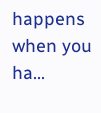happens when you ha…